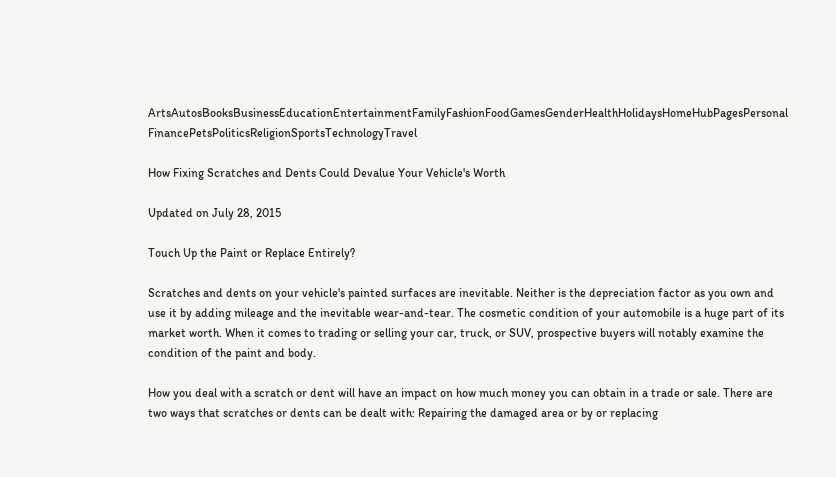ArtsAutosBooksBusinessEducationEntertainmentFamilyFashionFoodGamesGenderHealthHolidaysHomeHubPagesPersonal FinancePetsPoliticsReligionSportsTechnologyTravel

How Fixing Scratches and Dents Could Devalue Your Vehicle's Worth

Updated on July 28, 2015

Touch Up the Paint or Replace Entirely?

Scratches and dents on your vehicle's painted surfaces are inevitable. Neither is the depreciation factor as you own and use it by adding mileage and the inevitable wear-and-tear. The cosmetic condition of your automobile is a huge part of its market worth. When it comes to trading or selling your car, truck, or SUV, prospective buyers will notably examine the condition of the paint and body.

How you deal with a scratch or dent will have an impact on how much money you can obtain in a trade or sale. There are two ways that scratches or dents can be dealt with: Repairing the damaged area or by or replacing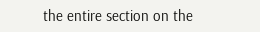the entire section on the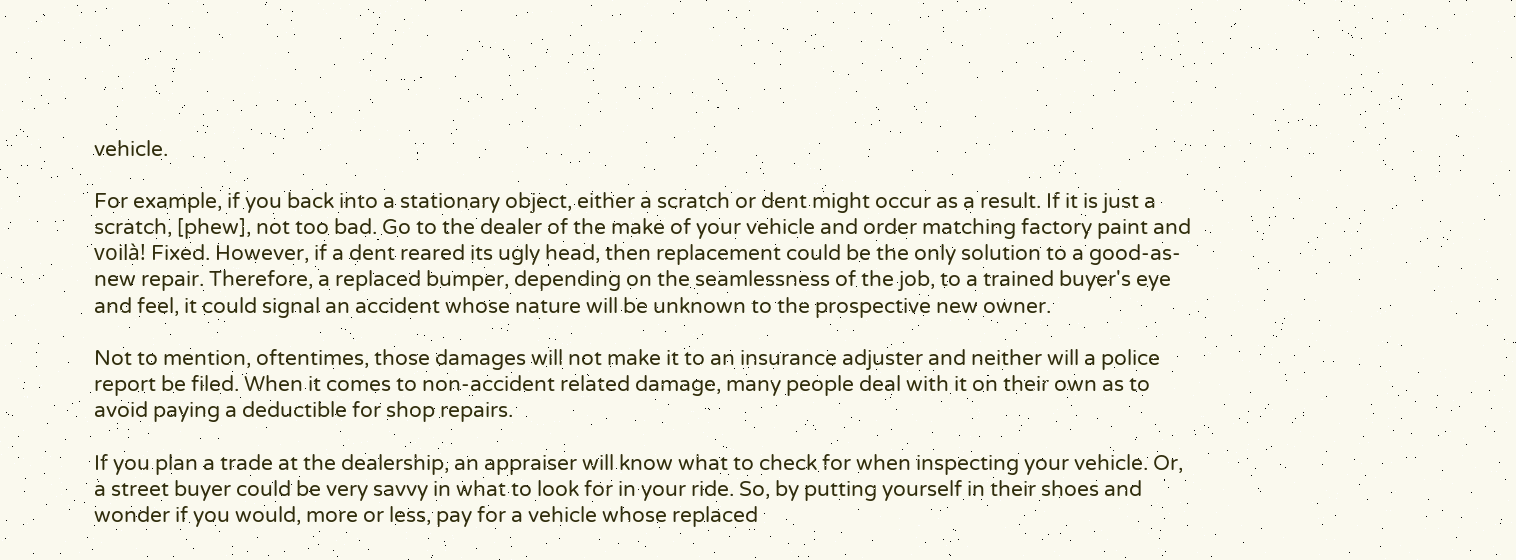vehicle.

For example, if you back into a stationary object, either a scratch or dent might occur as a result. If it is just a scratch, [phew], not too bad. Go to the dealer of the make of your vehicle and order matching factory paint and voilà! Fixed. However, if a dent reared its ugly head, then replacement could be the only solution to a good-as-new repair. Therefore, a replaced bumper, depending on the seamlessness of the job, to a trained buyer's eye and feel, it could signal an accident whose nature will be unknown to the prospective new owner.

Not to mention, oftentimes, those damages will not make it to an insurance adjuster and neither will a police report be filed. When it comes to non-accident related damage, many people deal with it on their own as to avoid paying a deductible for shop repairs.

If you plan a trade at the dealership, an appraiser will know what to check for when inspecting your vehicle. Or, a street buyer could be very savvy in what to look for in your ride. So, by putting yourself in their shoes and wonder if you would, more or less, pay for a vehicle whose replaced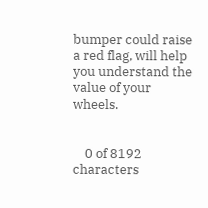bumper could raise a red flag, will help you understand the value of your wheels.


    0 of 8192 characters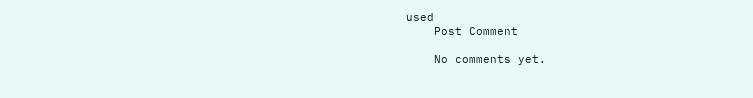used
    Post Comment

    No comments yet.